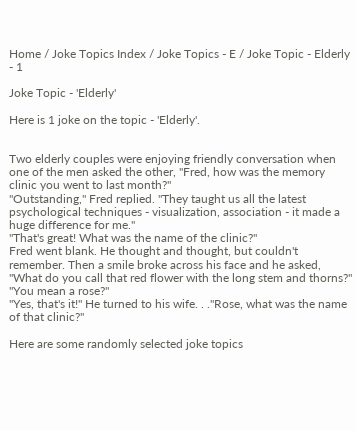Home / Joke Topics Index / Joke Topics - E / Joke Topic - Elderly - 1

Joke Topic - 'Elderly'

Here is 1 joke on the topic - 'Elderly'.


Two elderly couples were enjoying friendly conversation when one of the men asked the other, "Fred, how was the memory clinic you went to last month?"
"Outstanding," Fred replied. "They taught us all the latest psychological techniques - visualization, association - it made a huge difference for me."
"That's great! What was the name of the clinic?"
Fred went blank. He thought and thought, but couldn't remember. Then a smile broke across his face and he asked, "What do you call that red flower with the long stem and thorns?"
"You mean a rose?"
"Yes, that's it!" He turned to his wife. . ."Rose, what was the name of that clinic?"

Here are some randomly selected joke topics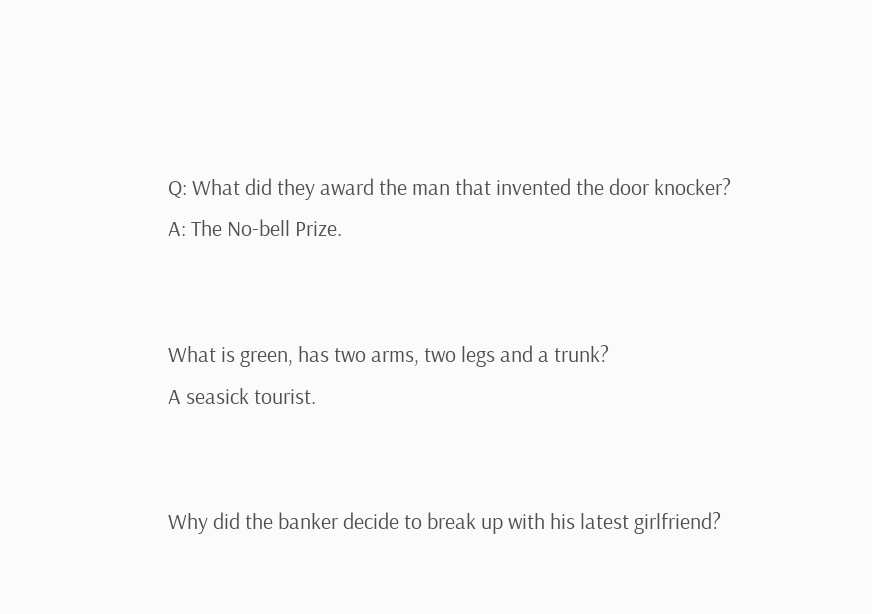Q: What did they award the man that invented the door knocker?
A: The No-bell Prize.


What is green, has two arms, two legs and a trunk?
A seasick tourist.


Why did the banker decide to break up with his latest girlfriend?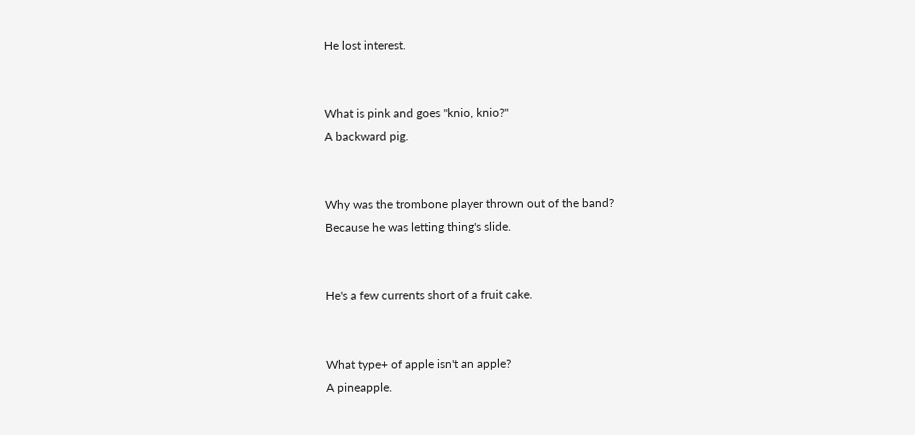He lost interest.


What is pink and goes "knio, knio?"
A backward pig.


Why was the trombone player thrown out of the band?
Because he was letting thing's slide.


He's a few currents short of a fruit cake.


What type+ of apple isn't an apple?
A pineapple.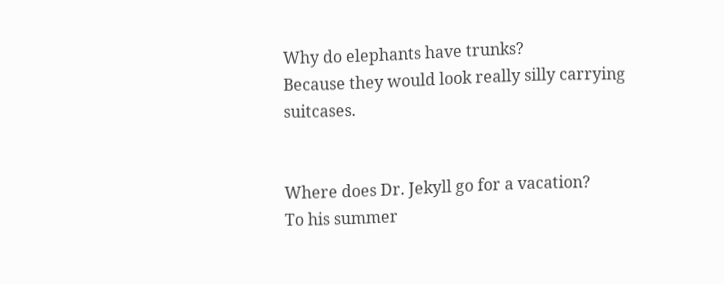Why do elephants have trunks?
Because they would look really silly carrying suitcases.


Where does Dr. Jekyll go for a vacation?
To his summer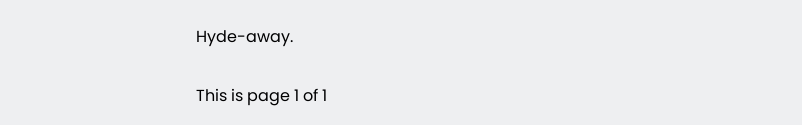Hyde-away.

This is page 1 of 1